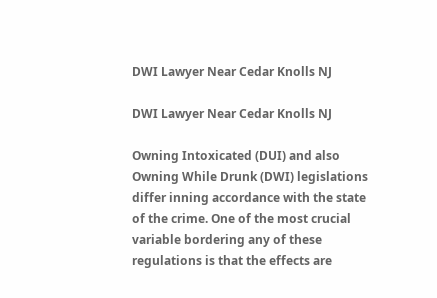DWI Lawyer Near Cedar Knolls NJ

DWI Lawyer Near Cedar Knolls NJ

Owning Intoxicated (DUI) and also Owning While Drunk (DWI) legislations differ inning accordance with the state of the crime. One of the most crucial variable bordering any of these regulations is that the effects are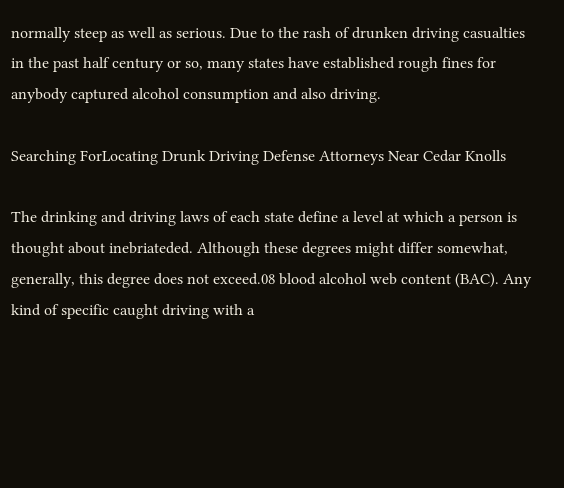normally steep as well as serious. Due to the rash of drunken driving casualties in the past half century or so, many states have established rough fines for anybody captured alcohol consumption and also driving.

Searching ForLocating Drunk Driving Defense Attorneys Near Cedar Knolls

The drinking and driving laws of each state define a level at which a person is thought about inebriateded. Although these degrees might differ somewhat, generally, this degree does not exceed.08 blood alcohol web content (BAC). Any kind of specific caught driving with a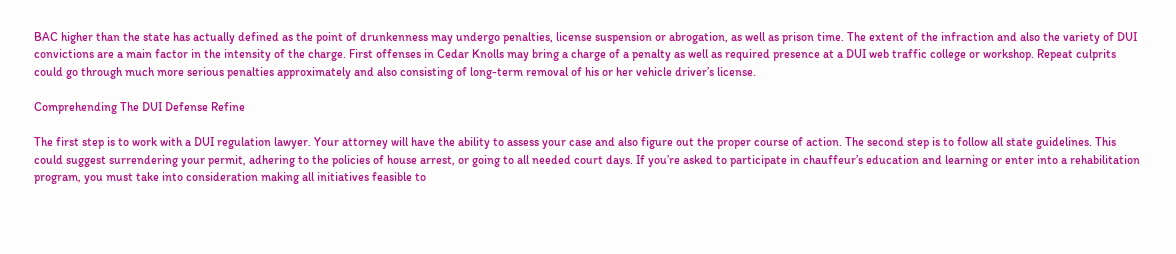BAC higher than the state has actually defined as the point of drunkenness may undergo penalties, license suspension or abrogation, as well as prison time. The extent of the infraction and also the variety of DUI convictions are a main factor in the intensity of the charge. First offenses in Cedar Knolls may bring a charge of a penalty as well as required presence at a DUI web traffic college or workshop. Repeat culprits could go through much more serious penalties approximately and also consisting of long-term removal of his or her vehicle driver’s license.

Comprehending The DUI Defense Refine

The first step is to work with a DUI regulation lawyer. Your attorney will have the ability to assess your case and also figure out the proper course of action. The second step is to follow all state guidelines. This could suggest surrendering your permit, adhering to the policies of house arrest, or going to all needed court days. If you’re asked to participate in chauffeur’s education and learning or enter into a rehabilitation program, you must take into consideration making all initiatives feasible to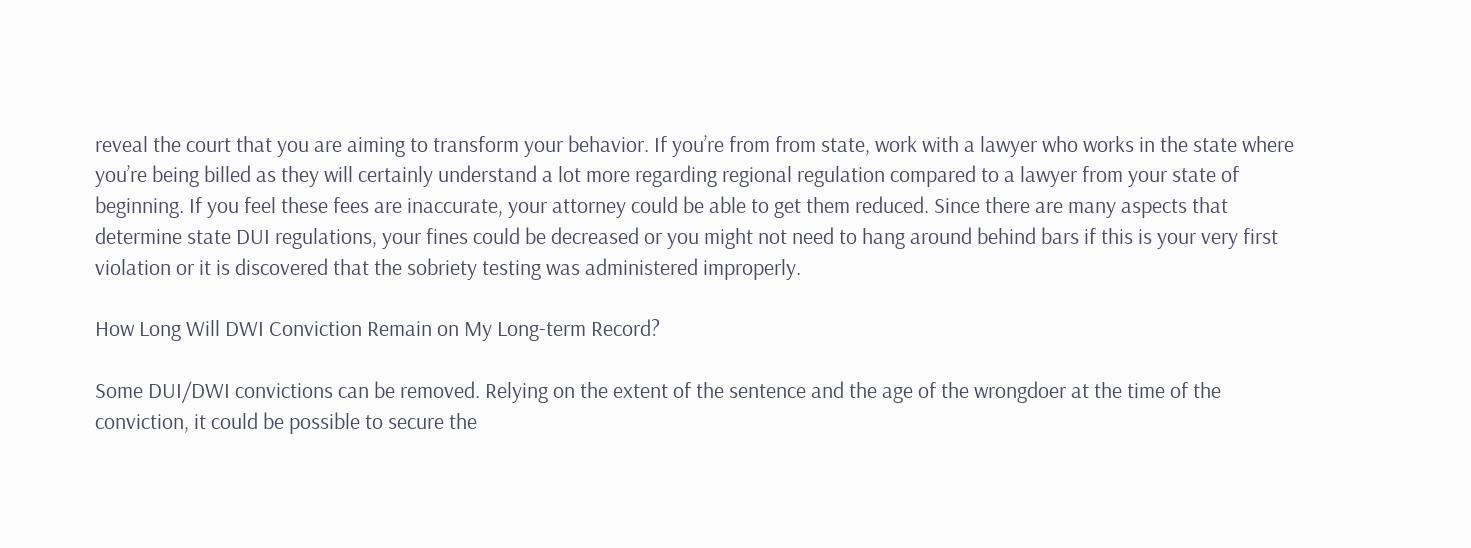reveal the court that you are aiming to transform your behavior. If you’re from from state, work with a lawyer who works in the state where you’re being billed as they will certainly understand a lot more regarding regional regulation compared to a lawyer from your state of beginning. If you feel these fees are inaccurate, your attorney could be able to get them reduced. Since there are many aspects that determine state DUI regulations, your fines could be decreased or you might not need to hang around behind bars if this is your very first violation or it is discovered that the sobriety testing was administered improperly.

How Long Will DWI Conviction Remain on My Long-term Record?

Some DUI/DWI convictions can be removed. Relying on the extent of the sentence and the age of the wrongdoer at the time of the conviction, it could be possible to secure the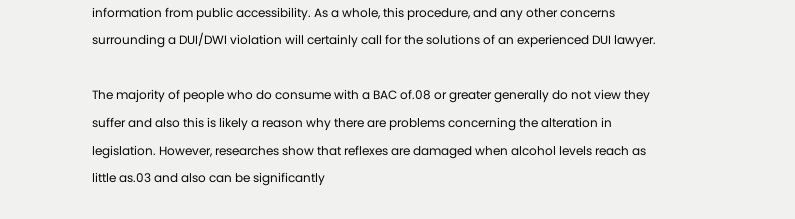information from public accessibility. As a whole, this procedure, and any other concerns surrounding a DUI/DWI violation will certainly call for the solutions of an experienced DUI lawyer.

The majority of people who do consume with a BAC of.08 or greater generally do not view they suffer and also this is likely a reason why there are problems concerning the alteration in legislation. However, researches show that reflexes are damaged when alcohol levels reach as little as.03 and also can be significantly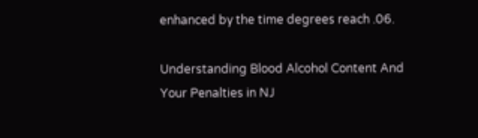enhanced by the time degrees reach .06.

Understanding Blood Alcohol Content And Your Penalties in NJ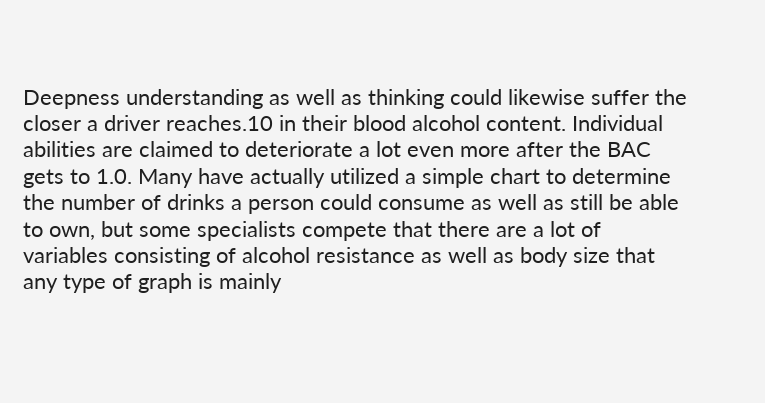Deepness understanding as well as thinking could likewise suffer the closer a driver reaches.10 in their blood alcohol content. Individual abilities are claimed to deteriorate a lot even more after the BAC gets to 1.0. Many have actually utilized a simple chart to determine the number of drinks a person could consume as well as still be able to own, but some specialists compete that there are a lot of variables consisting of alcohol resistance as well as body size that any type of graph is mainly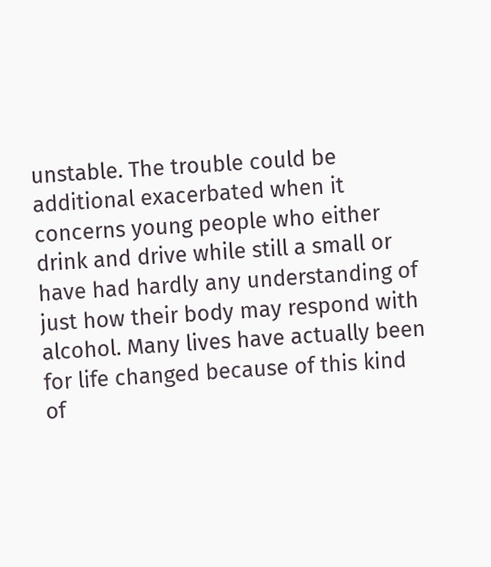unstable. The trouble could be additional exacerbated when it concerns young people who either drink and drive while still a small or have had hardly any understanding of just how their body may respond with alcohol. Many lives have actually been for life changed because of this kind of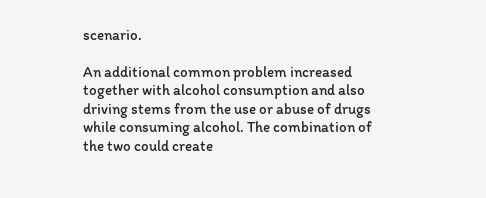scenario.

An additional common problem increased together with alcohol consumption and also driving stems from the use or abuse of drugs while consuming alcohol. The combination of the two could create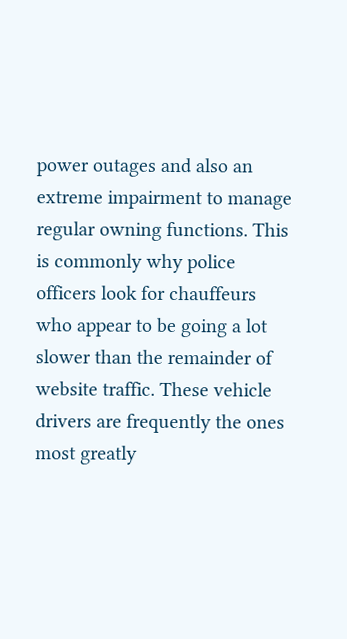power outages and also an extreme impairment to manage regular owning functions. This is commonly why police officers look for chauffeurs who appear to be going a lot slower than the remainder of website traffic. These vehicle drivers are frequently the ones most greatly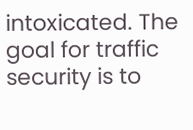intoxicated. The goal for traffic security is to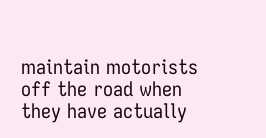maintain motorists off the road when they have actually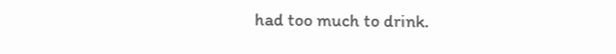had too much to drink.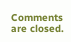Comments are closed.